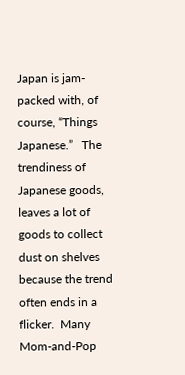Japan is jam-packed with, of course, “Things Japanese.”   The trendiness of Japanese goods, leaves a lot of goods to collect dust on shelves because the trend often ends in a flicker.  Many Mom-and-Pop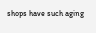shops have such aging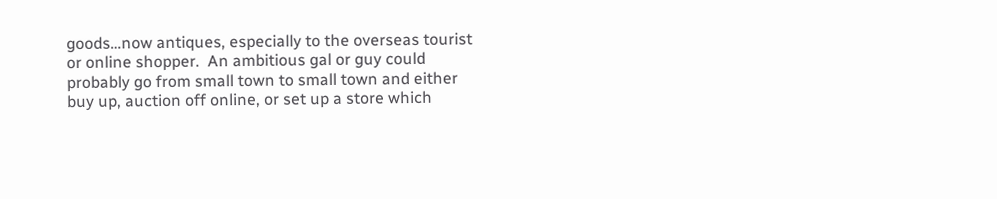goods…now antiques, especially to the overseas tourist or online shopper.  An ambitious gal or guy could probably go from small town to small town and either buy up, auction off online, or set up a store which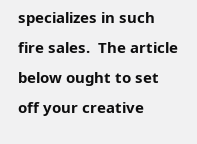specializes in such fire sales.  The article below ought to set off your creative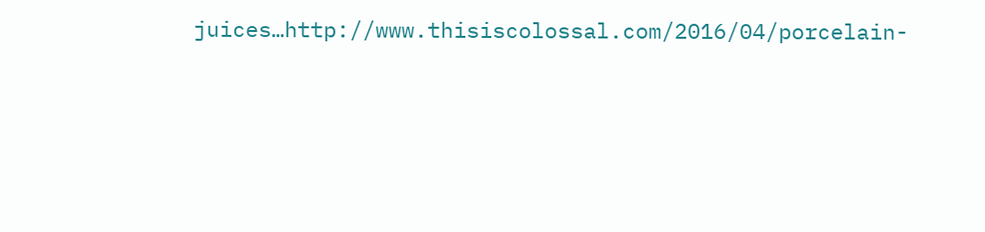juices…http://www.thisiscolossal.com/2016/04/porcelain-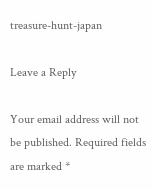treasure-hunt-japan

Leave a Reply

Your email address will not be published. Required fields are marked *